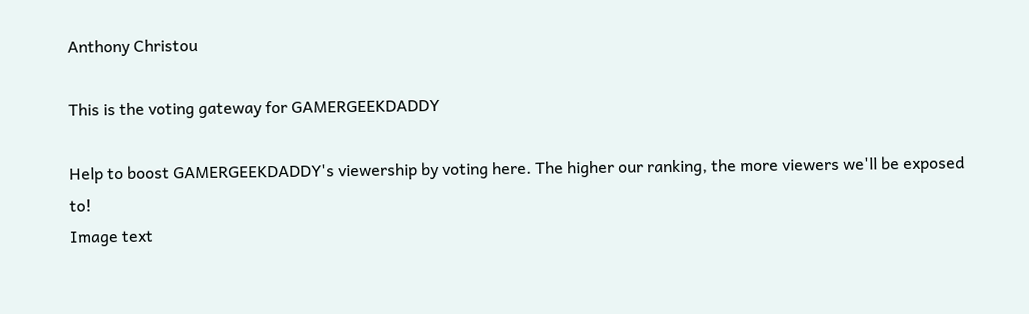Anthony Christou

This is the voting gateway for GAMERGEEKDADDY

Help to boost GAMERGEEKDADDY's viewership by voting here. The higher our ranking, the more viewers we'll be exposed to!
Image text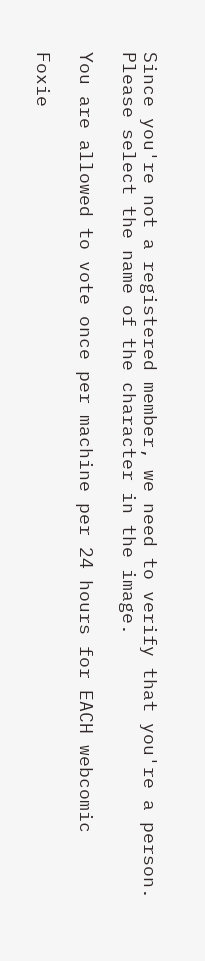Since you're not a registered member, we need to verify that you're a person. Please select the name of the character in the image.

You are allowed to vote once per machine per 24 hours for EACH webcomic

Foxie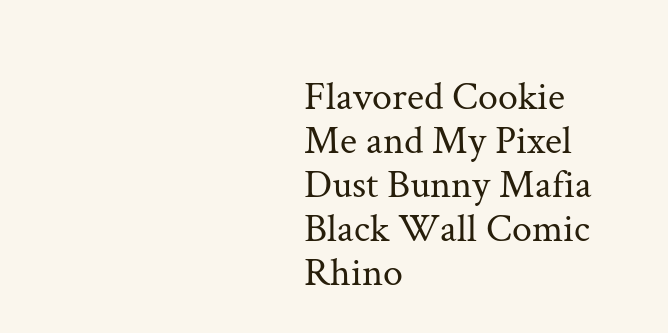Flavored Cookie
Me and My Pixel
Dust Bunny Mafia
Black Wall Comic
Rhino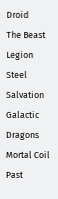Droid
The Beast Legion
Steel Salvation
Galactic Dragons
Mortal Coil
Past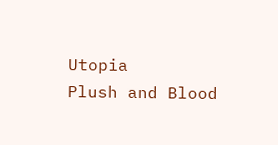Utopia
Plush and Blood